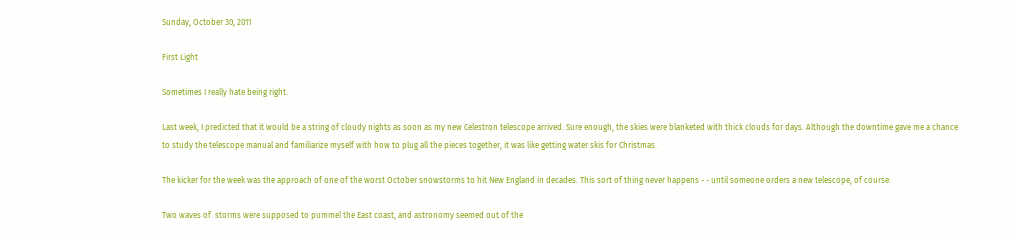Sunday, October 30, 2011

First Light

Sometimes I really hate being right.

Last week, I predicted that it would be a string of cloudy nights as soon as my new Celestron telescope arrived. Sure enough, the skies were blanketed with thick clouds for days. Although the downtime gave me a chance to study the telescope manual and familiarize myself with how to plug all the pieces together, it was like getting water skis for Christmas.

The kicker for the week was the approach of one of the worst October snowstorms to hit New England in decades. This sort of thing never happens - - until someone orders a new telescope, of course.

Two waves of  storms were supposed to pummel the East coast, and astronomy seemed out of the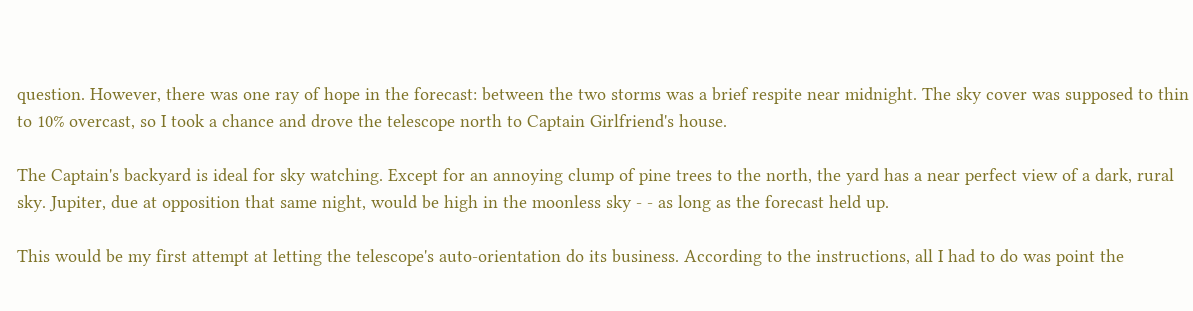question. However, there was one ray of hope in the forecast: between the two storms was a brief respite near midnight. The sky cover was supposed to thin to 10% overcast, so I took a chance and drove the telescope north to Captain Girlfriend's house.

The Captain's backyard is ideal for sky watching. Except for an annoying clump of pine trees to the north, the yard has a near perfect view of a dark, rural sky. Jupiter, due at opposition that same night, would be high in the moonless sky - - as long as the forecast held up.

This would be my first attempt at letting the telescope's auto-orientation do its business. According to the instructions, all I had to do was point the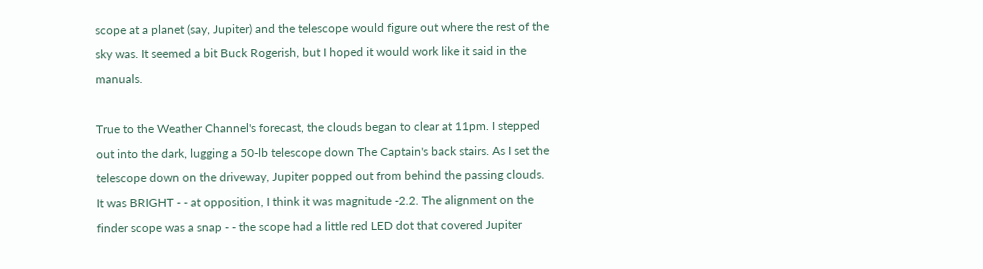scope at a planet (say, Jupiter) and the telescope would figure out where the rest of the sky was. It seemed a bit Buck Rogerish, but I hoped it would work like it said in the manuals.

True to the Weather Channel's forecast, the clouds began to clear at 11pm. I stepped out into the dark, lugging a 50-lb telescope down The Captain's back stairs. As I set the telescope down on the driveway, Jupiter popped out from behind the passing clouds. It was BRIGHT - - at opposition, I think it was magnitude -2.2. The alignment on the finder scope was a snap - - the scope had a little red LED dot that covered Jupiter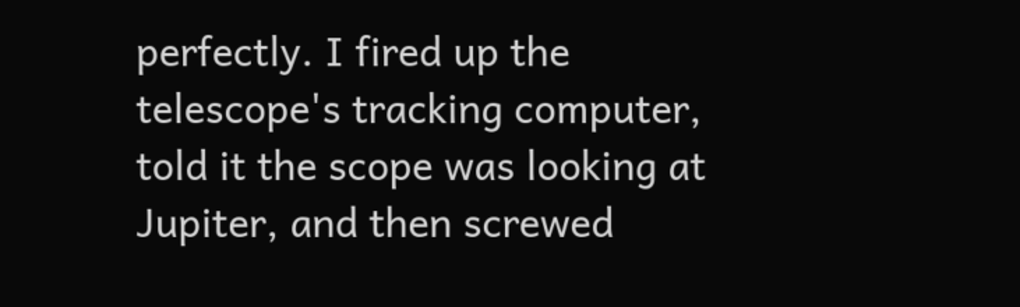perfectly. I fired up the telescope's tracking computer, told it the scope was looking at Jupiter, and then screwed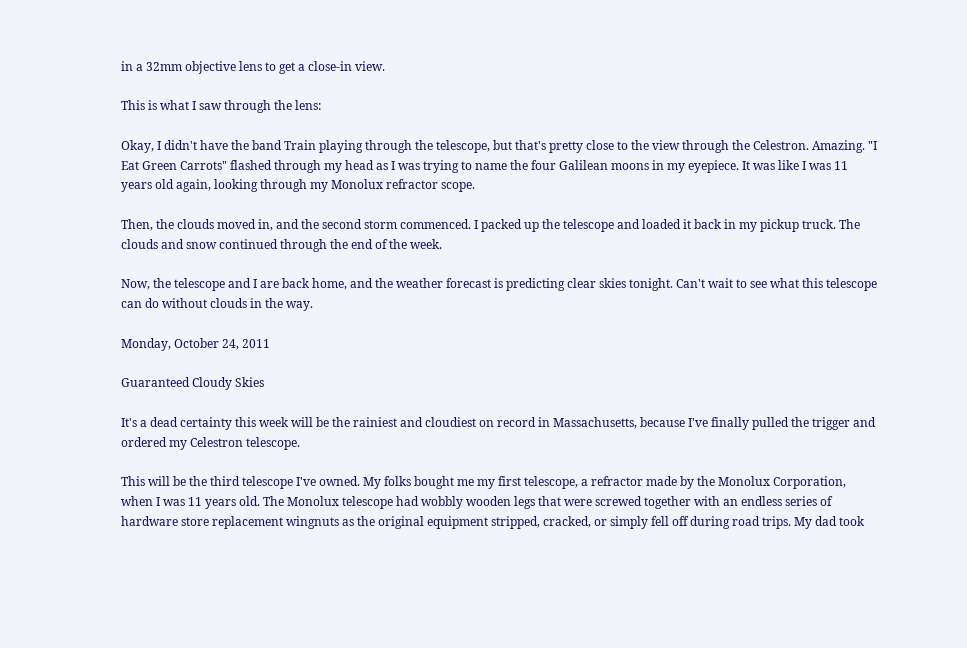in a 32mm objective lens to get a close-in view.

This is what I saw through the lens:

Okay, I didn't have the band Train playing through the telescope, but that's pretty close to the view through the Celestron. Amazing. "I Eat Green Carrots" flashed through my head as I was trying to name the four Galilean moons in my eyepiece. It was like I was 11 years old again, looking through my Monolux refractor scope.

Then, the clouds moved in, and the second storm commenced. I packed up the telescope and loaded it back in my pickup truck. The clouds and snow continued through the end of the week.

Now, the telescope and I are back home, and the weather forecast is predicting clear skies tonight. Can't wait to see what this telescope can do without clouds in the way.

Monday, October 24, 2011

Guaranteed Cloudy Skies

It's a dead certainty this week will be the rainiest and cloudiest on record in Massachusetts, because I've finally pulled the trigger and ordered my Celestron telescope.

This will be the third telescope I've owned. My folks bought me my first telescope, a refractor made by the Monolux Corporation, when I was 11 years old. The Monolux telescope had wobbly wooden legs that were screwed together with an endless series of hardware store replacement wingnuts as the original equipment stripped, cracked, or simply fell off during road trips. My dad took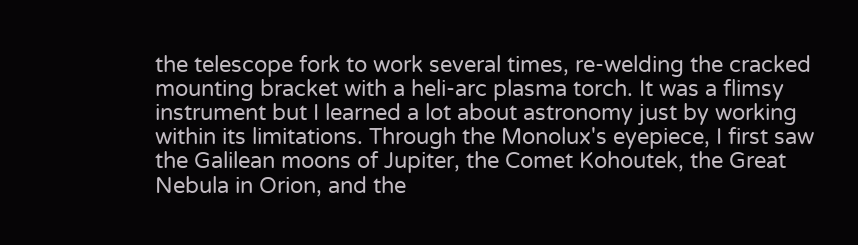the telescope fork to work several times, re-welding the cracked mounting bracket with a heli-arc plasma torch. It was a flimsy instrument but I learned a lot about astronomy just by working within its limitations. Through the Monolux's eyepiece, I first saw the Galilean moons of Jupiter, the Comet Kohoutek, the Great Nebula in Orion, and the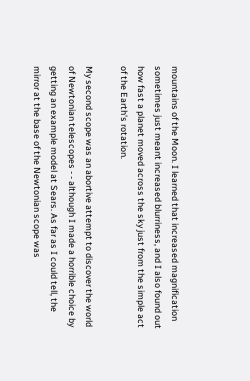mountains of the Moon. I learned that increased magnification sometimes just meant increased blurriness, and I also found out how fast a planet moved across the sky just from the simple act of the Earth's rotation.

My second scope was an abortive attempt to discover the world of Newtonian telescopes - - although I made a horrible choice by getting an example model at Sears. As far as I could tell, the mirror at the base of the Newtonian scope was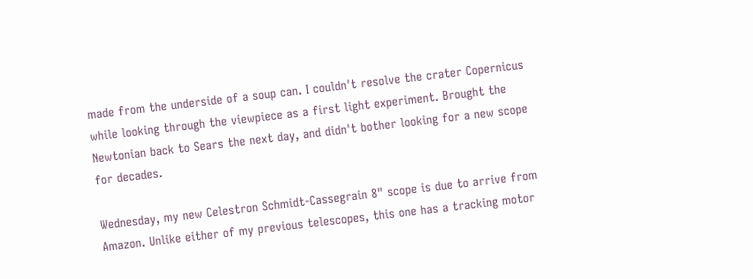made from the underside of a soup can. I couldn't resolve the crater Copernicus while looking through the viewpiece as a first light experiment. Brought the Newtonian back to Sears the next day, and didn't bother looking for a new scope for decades.

Wednesday, my new Celestron Schmidt-Cassegrain 8" scope is due to arrive from Amazon. Unlike either of my previous telescopes, this one has a tracking motor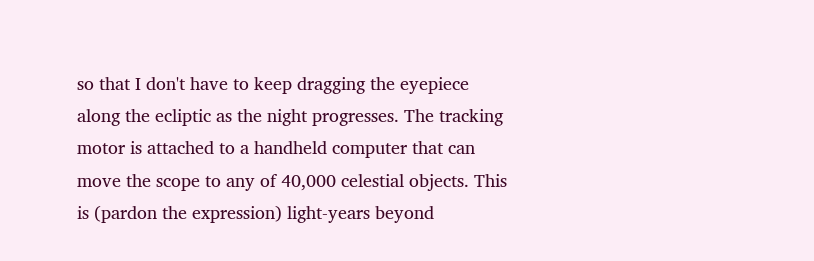so that I don't have to keep dragging the eyepiece along the ecliptic as the night progresses. The tracking motor is attached to a handheld computer that can move the scope to any of 40,000 celestial objects. This is (pardon the expression) light-years beyond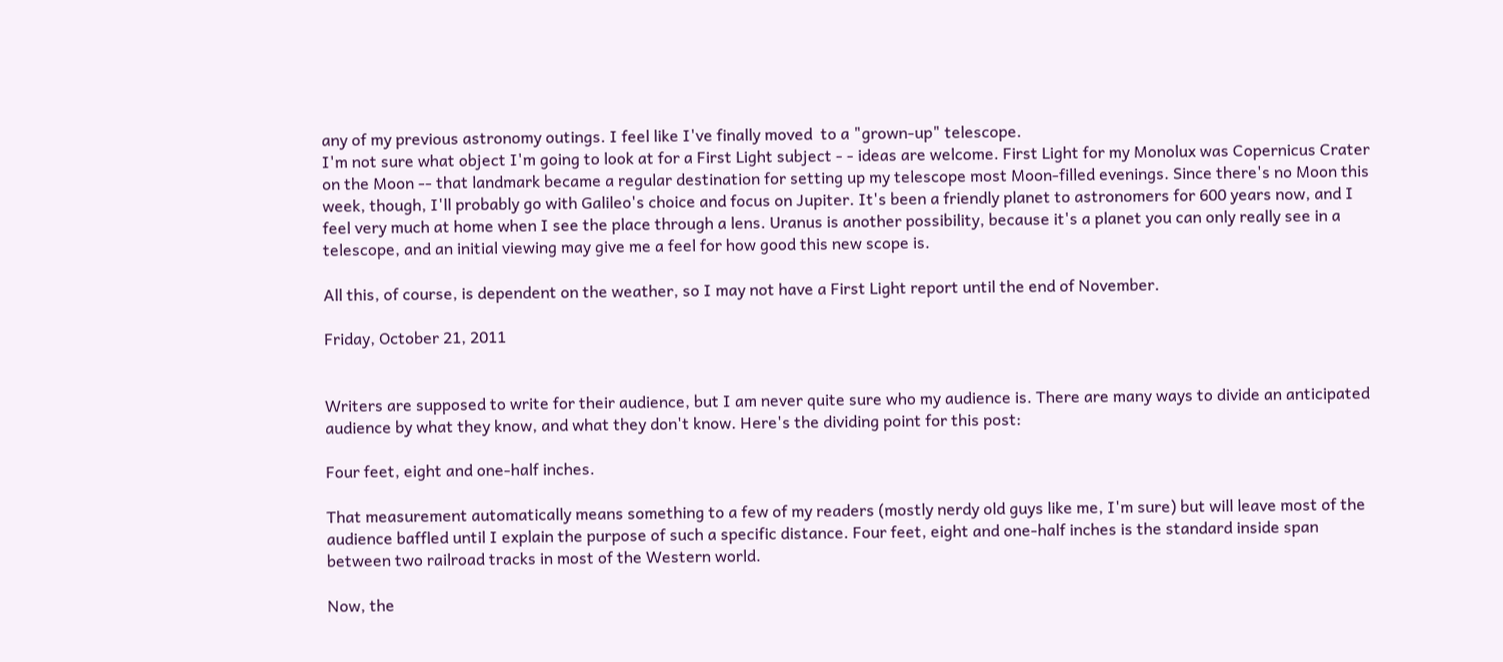any of my previous astronomy outings. I feel like I've finally moved  to a "grown-up" telescope.
I'm not sure what object I'm going to look at for a First Light subject - - ideas are welcome. First Light for my Monolux was Copernicus Crater on the Moon -- that landmark became a regular destination for setting up my telescope most Moon-filled evenings. Since there's no Moon this week, though, I'll probably go with Galileo's choice and focus on Jupiter. It's been a friendly planet to astronomers for 600 years now, and I feel very much at home when I see the place through a lens. Uranus is another possibility, because it's a planet you can only really see in a telescope, and an initial viewing may give me a feel for how good this new scope is.

All this, of course, is dependent on the weather, so I may not have a First Light report until the end of November.

Friday, October 21, 2011


Writers are supposed to write for their audience, but I am never quite sure who my audience is. There are many ways to divide an anticipated audience by what they know, and what they don't know. Here's the dividing point for this post:

Four feet, eight and one-half inches.

That measurement automatically means something to a few of my readers (mostly nerdy old guys like me, I'm sure) but will leave most of the audience baffled until I explain the purpose of such a specific distance. Four feet, eight and one-half inches is the standard inside span between two railroad tracks in most of the Western world.

Now, the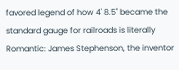favored legend of how 4' 8.5" became the standard gauge for railroads is literally Romantic: James Stephenson, the inventor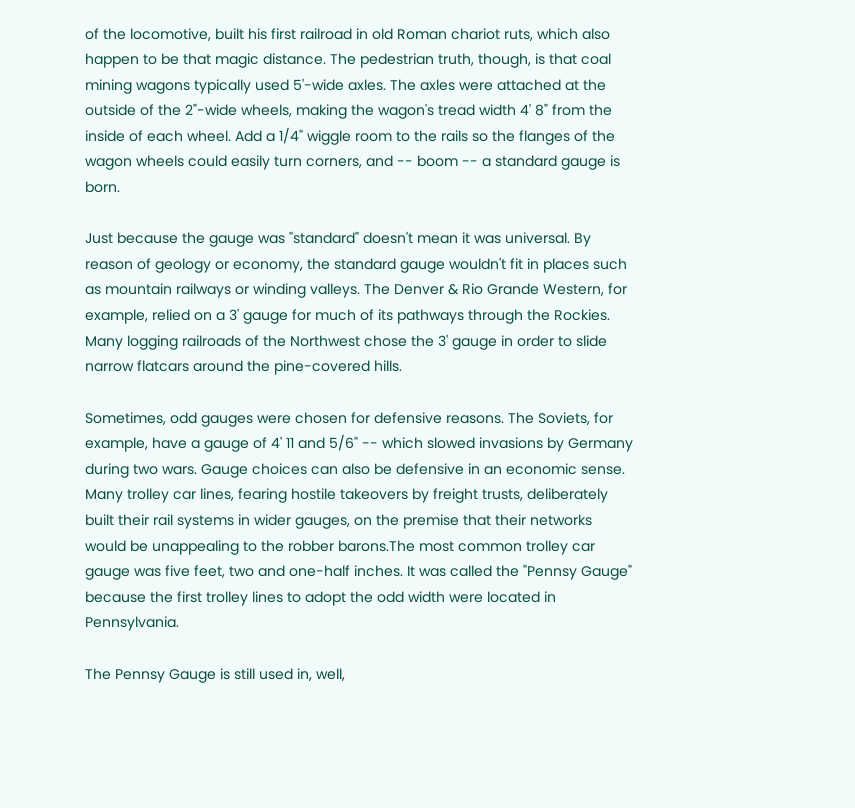of the locomotive, built his first railroad in old Roman chariot ruts, which also happen to be that magic distance. The pedestrian truth, though, is that coal mining wagons typically used 5'-wide axles. The axles were attached at the outside of the 2"-wide wheels, making the wagon's tread width 4' 8" from the inside of each wheel. Add a 1/4" wiggle room to the rails so the flanges of the wagon wheels could easily turn corners, and -- boom -- a standard gauge is born.

Just because the gauge was "standard" doesn't mean it was universal. By reason of geology or economy, the standard gauge wouldn't fit in places such as mountain railways or winding valleys. The Denver & Rio Grande Western, for example, relied on a 3' gauge for much of its pathways through the Rockies. Many logging railroads of the Northwest chose the 3' gauge in order to slide narrow flatcars around the pine-covered hills.

Sometimes, odd gauges were chosen for defensive reasons. The Soviets, for example, have a gauge of 4' 11 and 5/6" -- which slowed invasions by Germany during two wars. Gauge choices can also be defensive in an economic sense.  Many trolley car lines, fearing hostile takeovers by freight trusts, deliberately built their rail systems in wider gauges, on the premise that their networks would be unappealing to the robber barons.The most common trolley car gauge was five feet, two and one-half inches. It was called the "Pennsy Gauge" because the first trolley lines to adopt the odd width were located in Pennsylvania.

The Pennsy Gauge is still used in, well,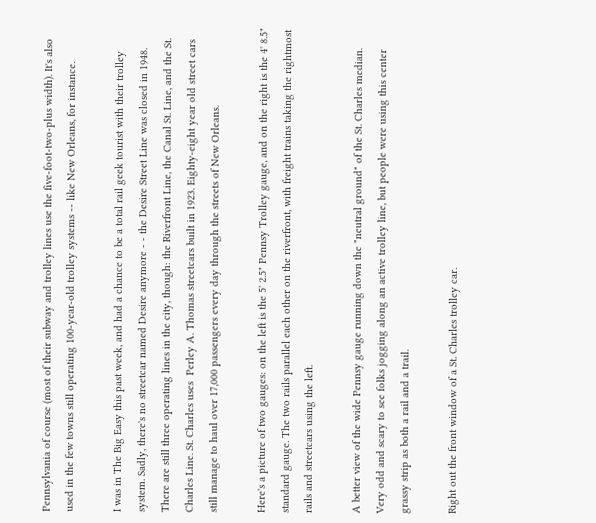Pennsylvania of course (most of their subway and trolley lines use the five-foot-two-plus width). It's also used in the few towns still operating 100-year-old trolley systems -- like New Orleans, for instance.

I was in The Big Easy this past week, and had a chance to be a total rail geek tourist with their trolley system. Sadly, there's no streetcar named Desire anymore - - the Desire Street Line was closed in 1948. There are still three operating lines in the city, though: the Riverfront Line, the Canal St. Line, and the St. Charles Line. St. Charles uses  Perley A. Thomas streetcars built in 1923. Eighty-eight year old street cars still manage to haul over 17,000 passengers every day through the streets of New Orleans.

Here's a picture of two gauges: on the left is the 5' 2.5" Pennsy Trolley gauge, and on the right is the 4' 8.5" standard gauge. The two rails parallel each other on the riverfront, with freight trains taking the rightmost rails and streetcars using the left.

A better view of the wide Pennsy gauge running down the "neutral ground" of the St. Charles median. Very odd and scary to see folks jogging along an active trolley line, but people were using this center grassy strip as both a rail and a trail.

Right out the front window of a St. Charles trolley car.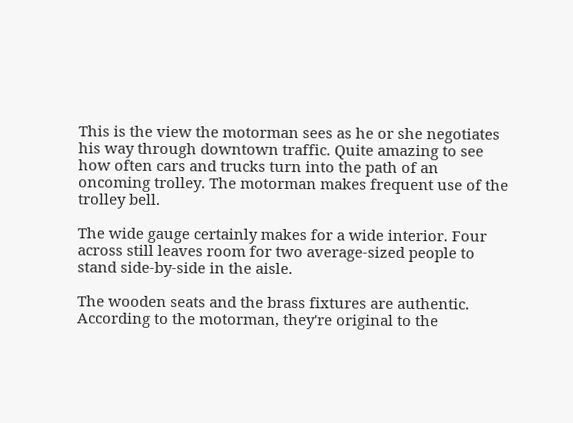This is the view the motorman sees as he or she negotiates his way through downtown traffic. Quite amazing to see how often cars and trucks turn into the path of an oncoming trolley. The motorman makes frequent use of the trolley bell.

The wide gauge certainly makes for a wide interior. Four across still leaves room for two average-sized people to stand side-by-side in the aisle.

The wooden seats and the brass fixtures are authentic. According to the motorman, they're original to the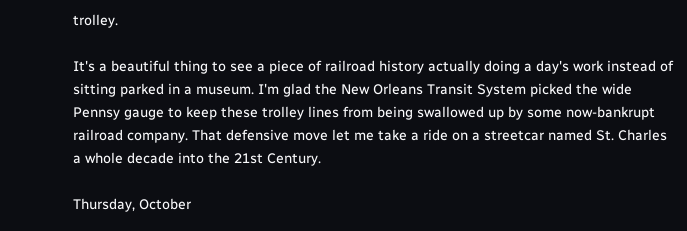trolley.

It's a beautiful thing to see a piece of railroad history actually doing a day's work instead of sitting parked in a museum. I'm glad the New Orleans Transit System picked the wide Pennsy gauge to keep these trolley lines from being swallowed up by some now-bankrupt railroad company. That defensive move let me take a ride on a streetcar named St. Charles a whole decade into the 21st Century.

Thursday, October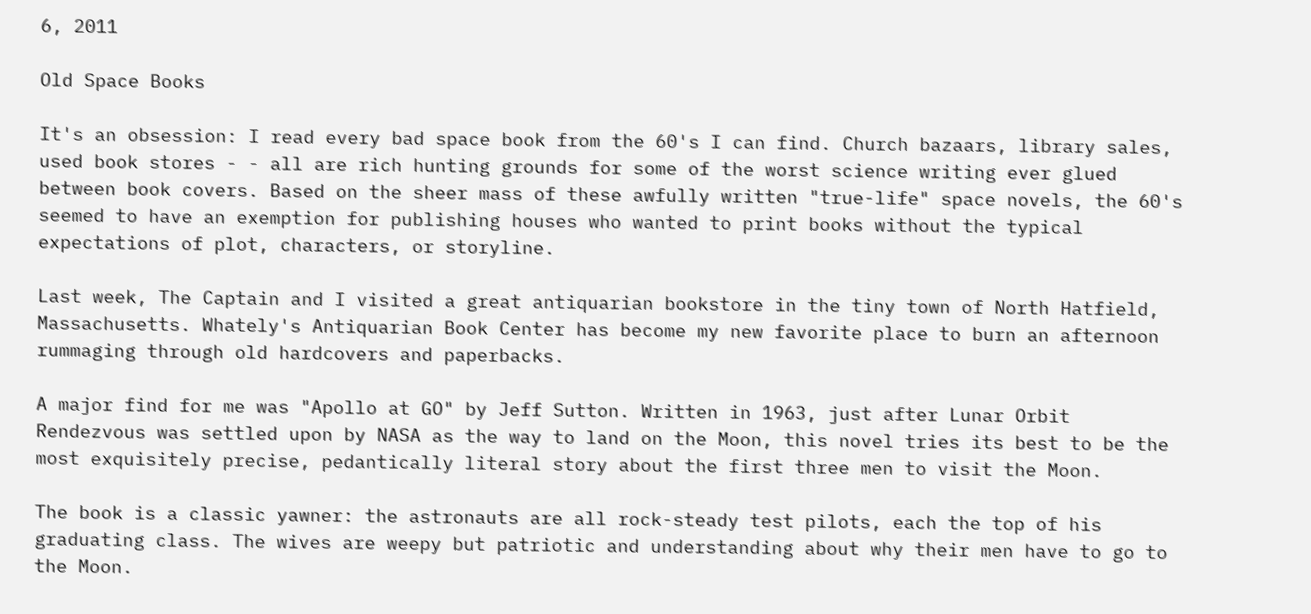6, 2011

Old Space Books

It's an obsession: I read every bad space book from the 60's I can find. Church bazaars, library sales, used book stores - - all are rich hunting grounds for some of the worst science writing ever glued between book covers. Based on the sheer mass of these awfully written "true-life" space novels, the 60's seemed to have an exemption for publishing houses who wanted to print books without the typical expectations of plot, characters, or storyline.

Last week, The Captain and I visited a great antiquarian bookstore in the tiny town of North Hatfield, Massachusetts. Whately's Antiquarian Book Center has become my new favorite place to burn an afternoon rummaging through old hardcovers and paperbacks.

A major find for me was "Apollo at GO" by Jeff Sutton. Written in 1963, just after Lunar Orbit Rendezvous was settled upon by NASA as the way to land on the Moon, this novel tries its best to be the most exquisitely precise, pedantically literal story about the first three men to visit the Moon.

The book is a classic yawner: the astronauts are all rock-steady test pilots, each the top of his graduating class. The wives are weepy but patriotic and understanding about why their men have to go to the Moon.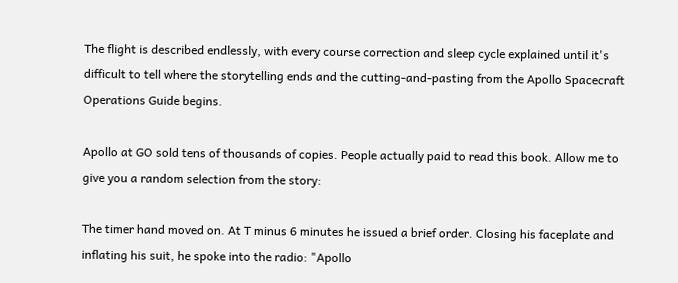The flight is described endlessly, with every course correction and sleep cycle explained until it's difficult to tell where the storytelling ends and the cutting-and-pasting from the Apollo Spacecraft Operations Guide begins.

Apollo at GO sold tens of thousands of copies. People actually paid to read this book. Allow me to give you a random selection from the story:

The timer hand moved on. At T minus 6 minutes he issued a brief order. Closing his faceplate and inflating his suit, he spoke into the radio: "Apollo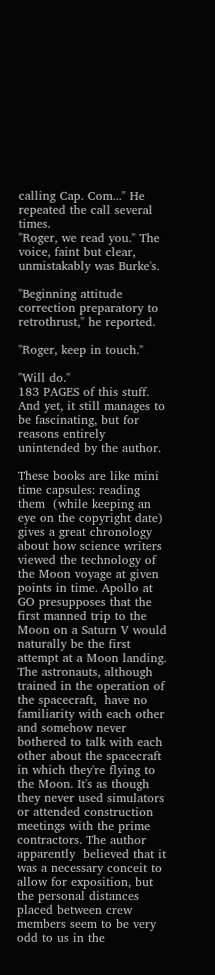calling Cap. Com..." He repeated the call several times.
"Roger, we read you." The voice, faint but clear, unmistakably was Burke's.

"Beginning attitude correction preparatory to retrothrust," he reported.

"Roger, keep in touch."

"Will do."
183 PAGES of this stuff.  And yet, it still manages to be fascinating, but for reasons entirely unintended by the author.

These books are like mini time capsules: reading them  (while keeping an eye on the copyright date) gives a great chronology about how science writers viewed the technology of the Moon voyage at given points in time. Apollo at GO presupposes that the first manned trip to the Moon on a Saturn V would naturally be the first attempt at a Moon landing. The astronauts, although trained in the operation of the spacecraft,  have no familiarity with each other and somehow never bothered to talk with each other about the spacecraft in which they're flying to the Moon. It's as though they never used simulators or attended construction meetings with the prime contractors. The author apparently  believed that it was a necessary conceit to allow for exposition, but the personal distances placed between crew members seem to be very odd to us in the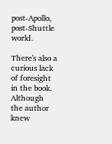post-Apollo, post-Shuttle world.

There's also a curious lack of foresight in the book. Although the author knew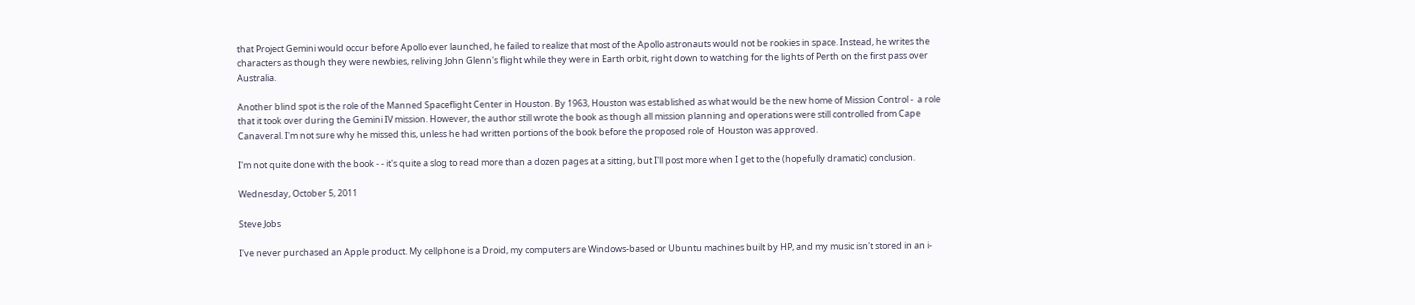that Project Gemini would occur before Apollo ever launched, he failed to realize that most of the Apollo astronauts would not be rookies in space. Instead, he writes the characters as though they were newbies, reliving John Glenn's flight while they were in Earth orbit, right down to watching for the lights of Perth on the first pass over Australia.

Another blind spot is the role of the Manned Spaceflight Center in Houston. By 1963, Houston was established as what would be the new home of Mission Control -  a role that it took over during the Gemini IV mission. However, the author still wrote the book as though all mission planning and operations were still controlled from Cape Canaveral. I'm not sure why he missed this, unless he had written portions of the book before the proposed role of  Houston was approved.

I'm not quite done with the book - - it's quite a slog to read more than a dozen pages at a sitting, but I'll post more when I get to the (hopefully dramatic) conclusion.

Wednesday, October 5, 2011

Steve Jobs

I've never purchased an Apple product. My cellphone is a Droid, my computers are Windows-based or Ubuntu machines built by HP, and my music isn't stored in an i-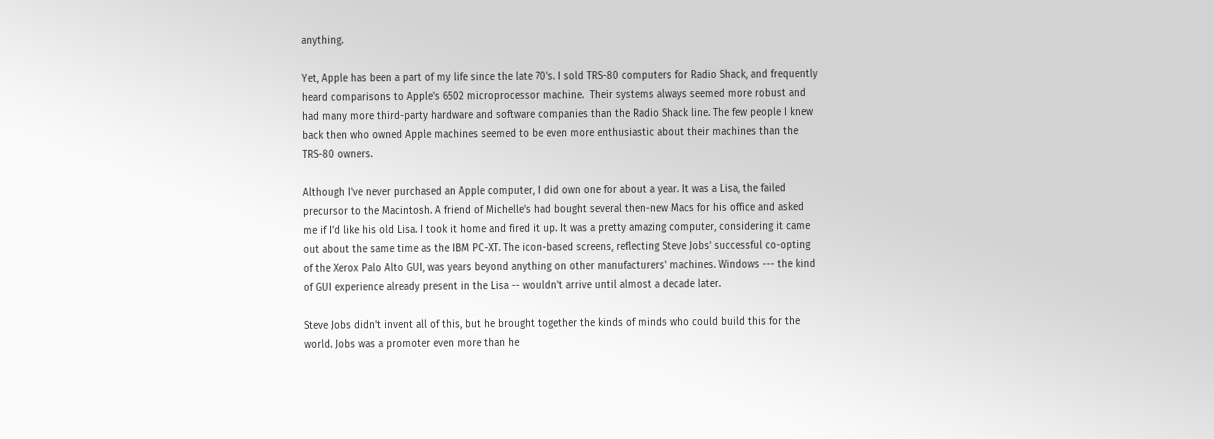anything.

Yet, Apple has been a part of my life since the late 70's. I sold TRS-80 computers for Radio Shack, and frequently heard comparisons to Apple's 6502 microprocessor machine.  Their systems always seemed more robust and had many more third-party hardware and software companies than the Radio Shack line. The few people I knew back then who owned Apple machines seemed to be even more enthusiastic about their machines than the TRS-80 owners.

Although I've never purchased an Apple computer, I did own one for about a year. It was a Lisa, the failed precursor to the Macintosh. A friend of Michelle's had bought several then-new Macs for his office and asked me if I'd like his old Lisa. I took it home and fired it up. It was a pretty amazing computer, considering it came out about the same time as the IBM PC-XT. The icon-based screens, reflecting Steve Jobs' successful co-opting of the Xerox Palo Alto GUI, was years beyond anything on other manufacturers' machines. Windows --- the kind of GUI experience already present in the Lisa -- wouldn't arrive until almost a decade later.

Steve Jobs didn't invent all of this, but he brought together the kinds of minds who could build this for the world. Jobs was a promoter even more than he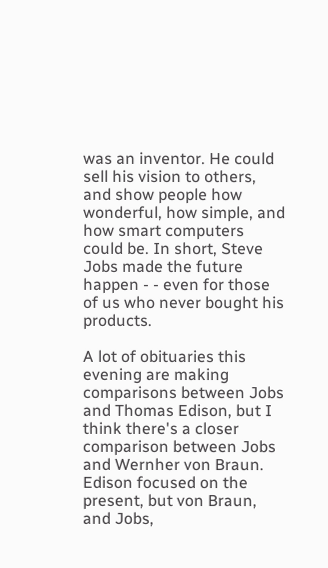was an inventor. He could sell his vision to others, and show people how wonderful, how simple, and how smart computers could be. In short, Steve Jobs made the future happen - - even for those of us who never bought his products.

A lot of obituaries this evening are making comparisons between Jobs and Thomas Edison, but I think there's a closer comparison between Jobs and Wernher von Braun. Edison focused on the present, but von Braun, and Jobs,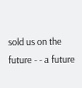sold us on the future - - a future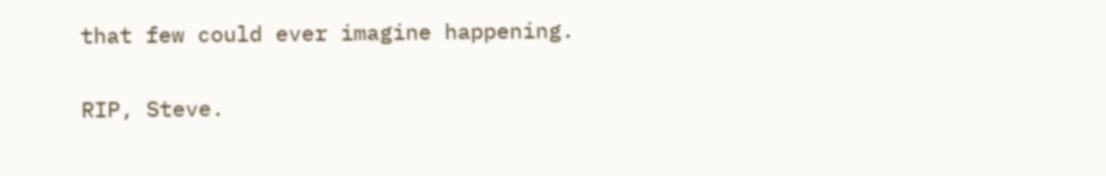that few could ever imagine happening.

RIP, Steve.